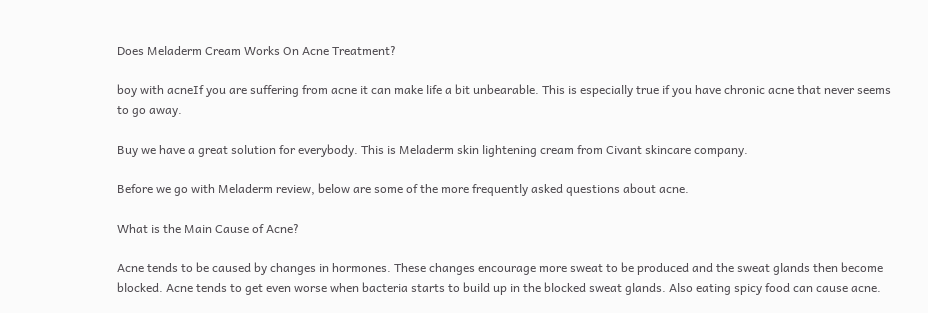Does Meladerm Cream Works On Acne Treatment?

boy with acneIf you are suffering from acne it can make life a bit unbearable. This is especially true if you have chronic acne that never seems to go away.

Buy we have a great solution for everybody. This is Meladerm skin lightening cream from Civant skincare company.

Before we go with Meladerm review, below are some of the more frequently asked questions about acne.

What is the Main Cause of Acne?

Acne tends to be caused by changes in hormones. These changes encourage more sweat to be produced and the sweat glands then become blocked. Acne tends to get even worse when bacteria starts to build up in the blocked sweat glands. Also eating spicy food can cause acne.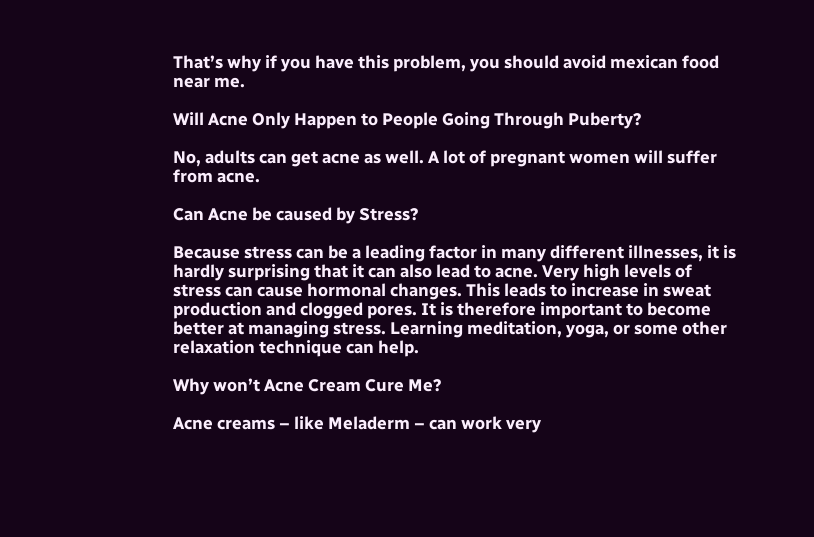That’s why if you have this problem, you should avoid mexican food near me.

Will Acne Only Happen to People Going Through Puberty?

No, adults can get acne as well. A lot of pregnant women will suffer from acne.

Can Acne be caused by Stress?

Because stress can be a leading factor in many different illnesses, it is hardly surprising that it can also lead to acne. Very high levels of stress can cause hormonal changes. This leads to increase in sweat production and clogged pores. It is therefore important to become better at managing stress. Learning meditation, yoga, or some other relaxation technique can help.

Why won’t Acne Cream Cure Me?

Acne creams – like Meladerm – can work very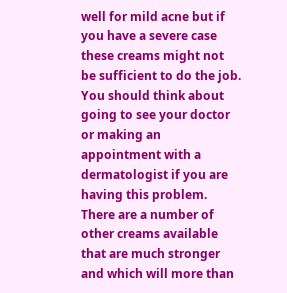well for mild acne but if you have a severe case these creams might not be sufficient to do the job. You should think about going to see your doctor or making an appointment with a dermatologist if you are having this problem. There are a number of other creams available that are much stronger and which will more than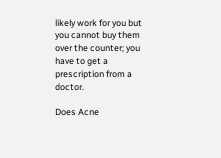likely work for you but you cannot buy them over the counter; you have to get a prescription from a doctor.

Does Acne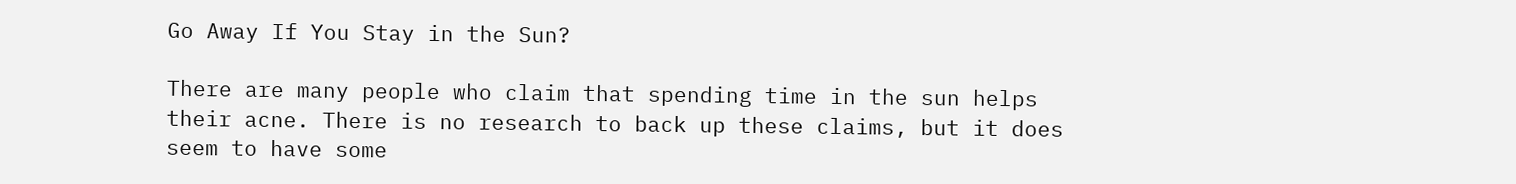Go Away If You Stay in the Sun?

There are many people who claim that spending time in the sun helps their acne. There is no research to back up these claims, but it does seem to have some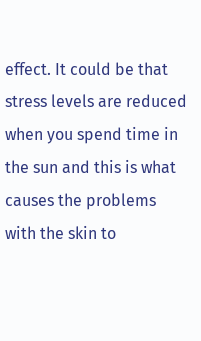effect. It could be that stress levels are reduced when you spend time in the sun and this is what causes the problems with the skin to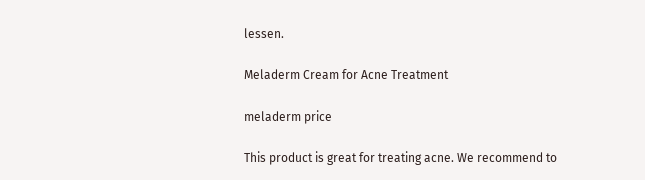lessen.

Meladerm Cream for Acne Treatment

meladerm price

This product is great for treating acne. We recommend to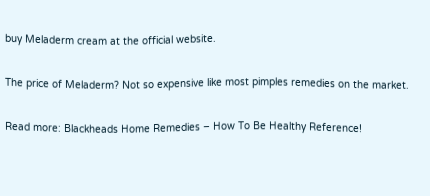buy Meladerm cream at the official website.

The price of Meladerm? Not so expensive like most pimples remedies on the market.

Read more: Blackheads Home Remedies – How To Be Healthy Reference!